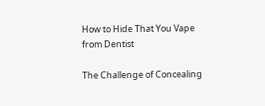How to Hide That You Vape from Dentist

The Challenge of Concealing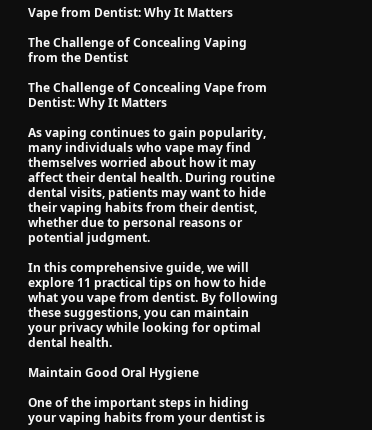Vape from Dentist: Why It Matters

The Challenge of Concealing Vaping from the Dentist

The Challenge of Concealing Vape from Dentist: Why It Matters

As vaping continues to gain popularity, many individuals who vape may find themselves worried about how it may affect their dental health. During routine dental visits, patients may want to hide their vaping habits from their dentist, whether due to personal reasons or potential judgment.

In this comprehensive guide, we will explore 11 practical tips on how to hide what you vape from dentist. By following these suggestions, you can maintain your privacy while looking for optimal dental health.

Maintain Good Oral Hygiene

One of the important steps in hiding your vaping habits from your dentist is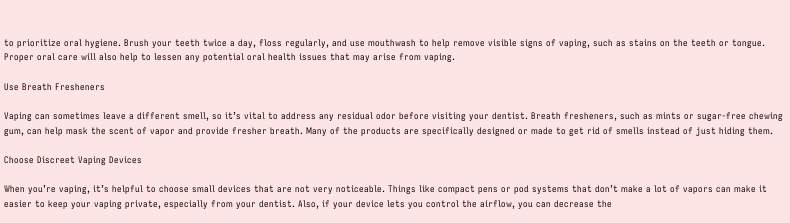to prioritize oral hygiene. Brush your teeth twice a day, floss regularly, and use mouthwash to help remove visible signs of vaping, such as stains on the teeth or tongue. Proper oral care will also help to lessen any potential oral health issues that may arise from vaping.

Use Breath Fresheners

Vaping can sometimes leave a different smell, so it’s vital to address any residual odor before visiting your dentist. Breath fresheners, such as mints or sugar-free chewing gum, can help mask the scent of vapor and provide fresher breath. Many of the products are specifically designed or made to get rid of smells instead of just hiding them.

Choose Discreet Vaping Devices

When you’re vaping, it’s helpful to choose small devices that are not very noticeable. Things like compact pens or pod systems that don’t make a lot of vapors can make it easier to keep your vaping private, especially from your dentist. Also, if your device lets you control the airflow, you can decrease the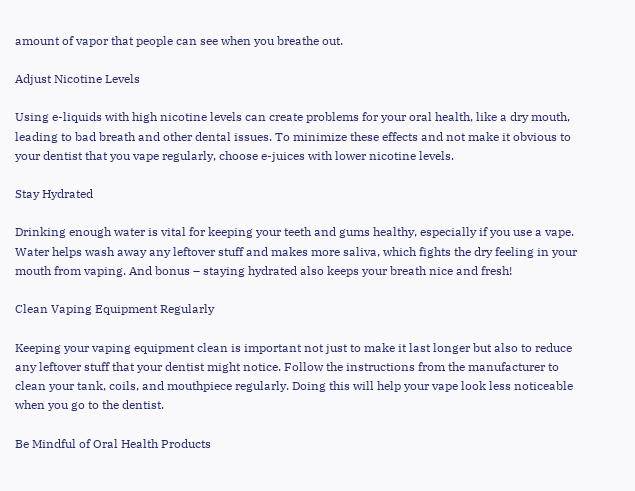amount of vapor that people can see when you breathe out.

Adjust Nicotine Levels

Using e-liquids with high nicotine levels can create problems for your oral health, like a dry mouth, leading to bad breath and other dental issues. To minimize these effects and not make it obvious to your dentist that you vape regularly, choose e-juices with lower nicotine levels.

Stay Hydrated

Drinking enough water is vital for keeping your teeth and gums healthy, especially if you use a vape. Water helps wash away any leftover stuff and makes more saliva, which fights the dry feeling in your mouth from vaping. And bonus – staying hydrated also keeps your breath nice and fresh!

Clean Vaping Equipment Regularly

Keeping your vaping equipment clean is important not just to make it last longer but also to reduce any leftover stuff that your dentist might notice. Follow the instructions from the manufacturer to clean your tank, coils, and mouthpiece regularly. Doing this will help your vape look less noticeable when you go to the dentist.

Be Mindful of Oral Health Products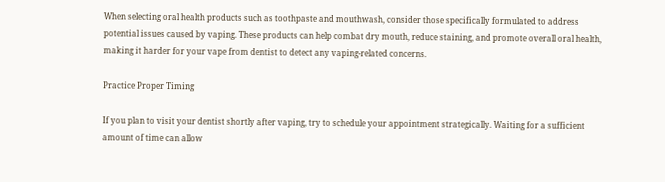When selecting oral health products such as toothpaste and mouthwash, consider those specifically formulated to address potential issues caused by vaping. These products can help combat dry mouth, reduce staining, and promote overall oral health, making it harder for your vape from dentist to detect any vaping-related concerns.

Practice Proper Timing

If you plan to visit your dentist shortly after vaping, try to schedule your appointment strategically. Waiting for a sufficient amount of time can allow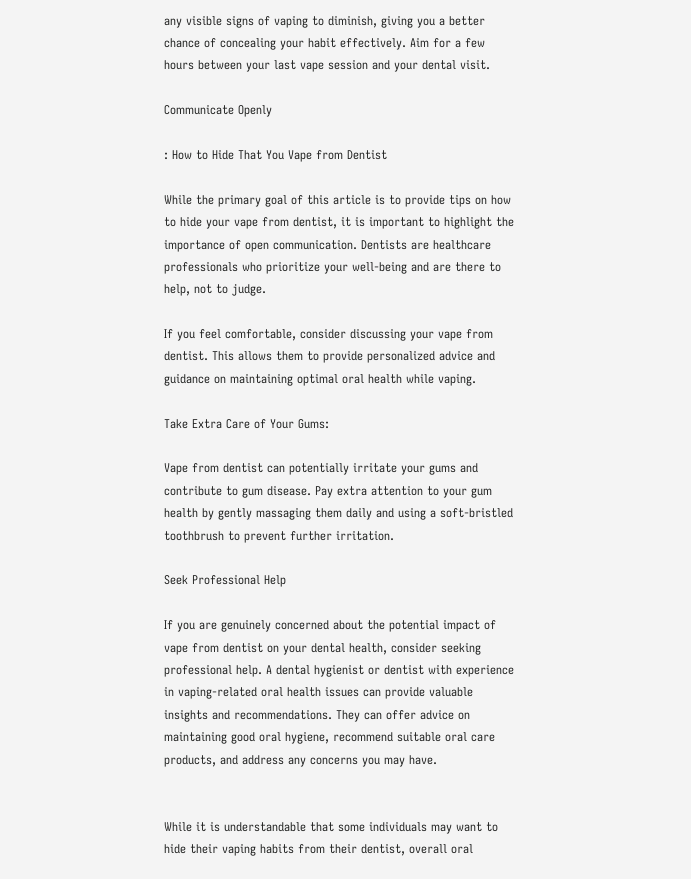any visible signs of vaping to diminish, giving you a better chance of concealing your habit effectively. Aim for a few hours between your last vape session and your dental visit.

Communicate Openly

: How to Hide That You Vape from Dentist

While the primary goal of this article is to provide tips on how to hide your vape from dentist, it is important to highlight the importance of open communication. Dentists are healthcare professionals who prioritize your well-being and are there to help, not to judge.

If you feel comfortable, consider discussing your vape from dentist. This allows them to provide personalized advice and guidance on maintaining optimal oral health while vaping.

Take Extra Care of Your Gums:

Vape from dentist can potentially irritate your gums and contribute to gum disease. Pay extra attention to your gum health by gently massaging them daily and using a soft-bristled toothbrush to prevent further irritation.

Seek Professional Help

If you are genuinely concerned about the potential impact of vape from dentist on your dental health, consider seeking professional help. A dental hygienist or dentist with experience in vaping-related oral health issues can provide valuable insights and recommendations. They can offer advice on maintaining good oral hygiene, recommend suitable oral care products, and address any concerns you may have.


While it is understandable that some individuals may want to hide their vaping habits from their dentist, overall oral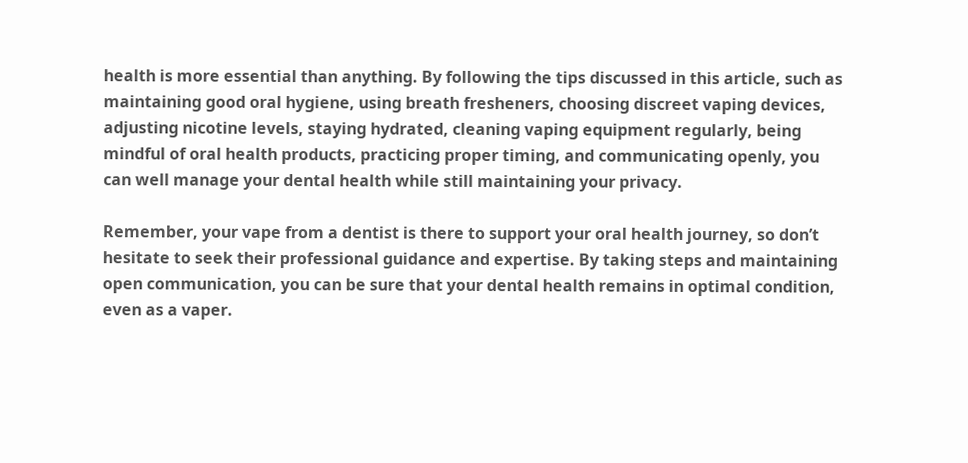health is more essential than anything. By following the tips discussed in this article, such as maintaining good oral hygiene, using breath fresheners, choosing discreet vaping devices, adjusting nicotine levels, staying hydrated, cleaning vaping equipment regularly, being mindful of oral health products, practicing proper timing, and communicating openly, you can well manage your dental health while still maintaining your privacy.

Remember, your vape from a dentist is there to support your oral health journey, so don’t hesitate to seek their professional guidance and expertise. By taking steps and maintaining open communication, you can be sure that your dental health remains in optimal condition, even as a vaper.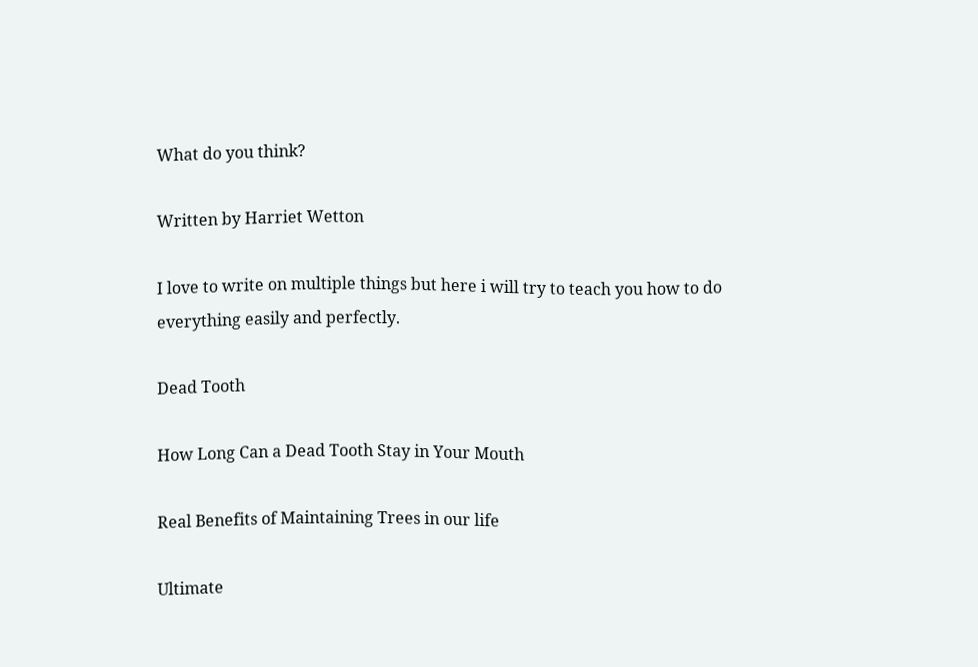What do you think?

Written by Harriet Wetton

I love to write on multiple things but here i will try to teach you how to do everything easily and perfectly.

Dead Tooth

How Long Can a Dead Tooth Stay in Your Mouth

Real Benefits of Maintaining Trees in our life

Ultimate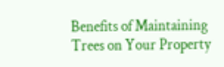Benefits of Maintaining Trees on Your Property